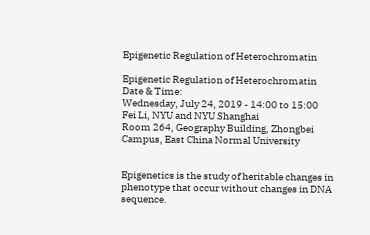Epigenetic Regulation of Heterochromatin

Epigenetic Regulation of Heterochromatin
Date & Time:
Wednesday, July 24, 2019 - 14:00 to 15:00
Fei Li, NYU and NYU Shanghai
Room 264, Geography Building, Zhongbei Campus, East China Normal University


Epigenetics is the study of heritable changes in phenotype that occur without changes in DNA sequence.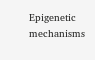Epigenetic mechanisms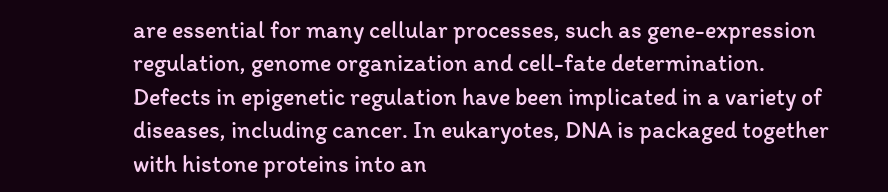are essential for many cellular processes, such as gene-expression regulation, genome organization and cell-fate determination. Defects in epigenetic regulation have been implicated in a variety of diseases, including cancer. In eukaryotes, DNA is packaged together with histone proteins into an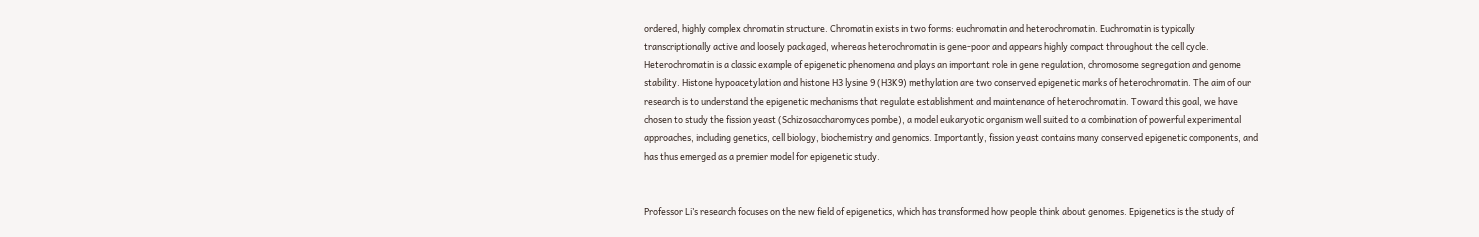ordered, highly complex chromatin structure. Chromatin exists in two forms: euchromatin and heterochromatin. Euchromatin is typically transcriptionally active and loosely packaged, whereas heterochromatin is gene-poor and appears highly compact throughout the cell cycle. Heterochromatin is a classic example of epigenetic phenomena and plays an important role in gene regulation, chromosome segregation and genome stability. Histone hypoacetylation and histone H3 lysine 9 (H3K9) methylation are two conserved epigenetic marks of heterochromatin. The aim of our research is to understand the epigenetic mechanisms that regulate establishment and maintenance of heterochromatin. Toward this goal, we have chosen to study the fission yeast (Schizosaccharomyces pombe), a model eukaryotic organism well suited to a combination of powerful experimental approaches, including genetics, cell biology, biochemistry and genomics. Importantly, fission yeast contains many conserved epigenetic components, and has thus emerged as a premier model for epigenetic study.


Professor Li’s research focuses on the new field of epigenetics, which has transformed how people think about genomes. Epigenetics is the study of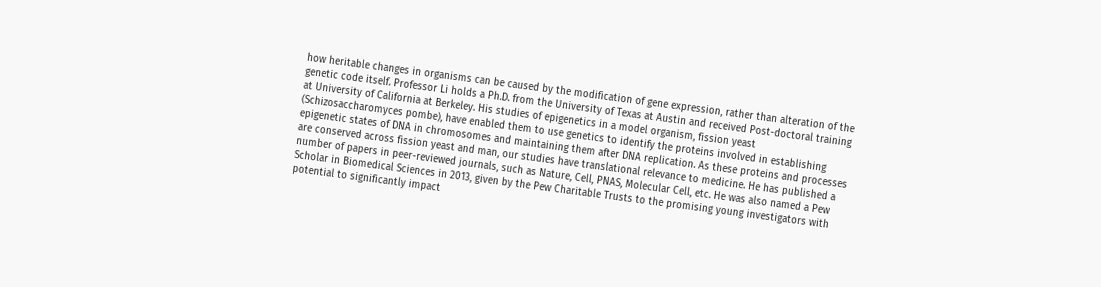how heritable changes in organisms can be caused by the modification of gene expression, rather than alteration of the genetic code itself. Professor Li holds a Ph.D. from the University of Texas at Austin and received Post-doctoral training at University of California at Berkeley. His studies of epigenetics in a model organism, fission yeast (Schizosaccharomyces pombe), have enabled them to use genetics to identify the proteins involved in establishing epigenetic states of DNA in chromosomes and maintaining them after DNA replication. As these proteins and processes are conserved across fission yeast and man, our studies have translational relevance to medicine. He has published a number of papers in peer-reviewed journals, such as Nature, Cell, PNAS, Molecular Cell, etc. He was also named a Pew Scholar in Biomedical Sciences in 2013, given by the Pew Charitable Trusts to the promising young investigators with potential to significantly impact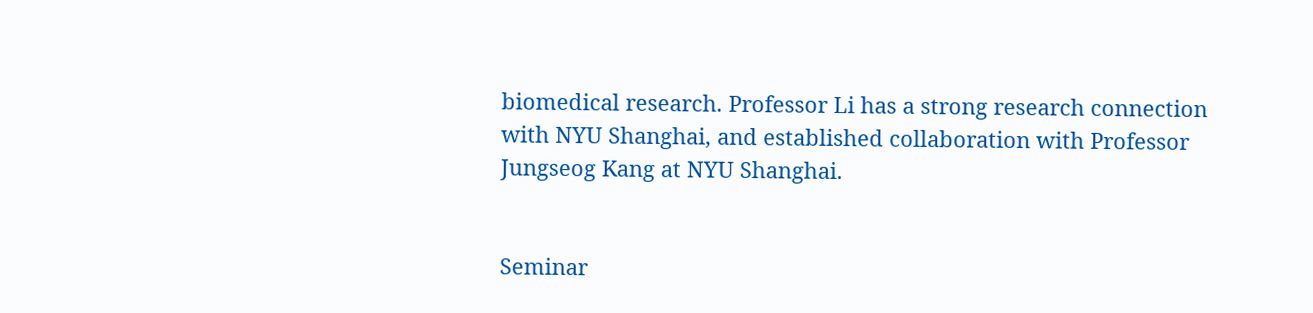biomedical research. Professor Li has a strong research connection with NYU Shanghai, and established collaboration with Professor Jungseog Kang at NYU Shanghai.


Seminar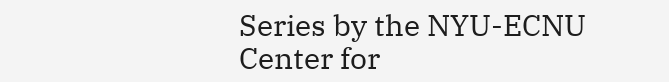Series by the NYU-ECNU Center for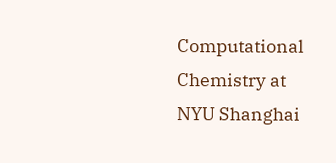Computational Chemistry at NYU Shanghai